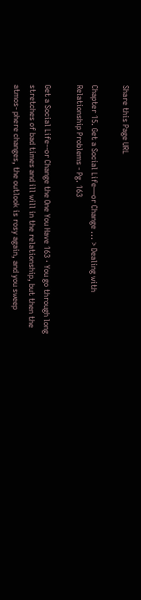Share this Page URL

Chapter 15. Get a Social Life—or Change ... > Dealing with Relationship Problems - Pg. 163

Get a Social Life--or Change the One You Have 163 · You go through long stretches of bad times and ill will in the relationship, but then the atmos- phere changes, the outlook is rosy again, and you sweep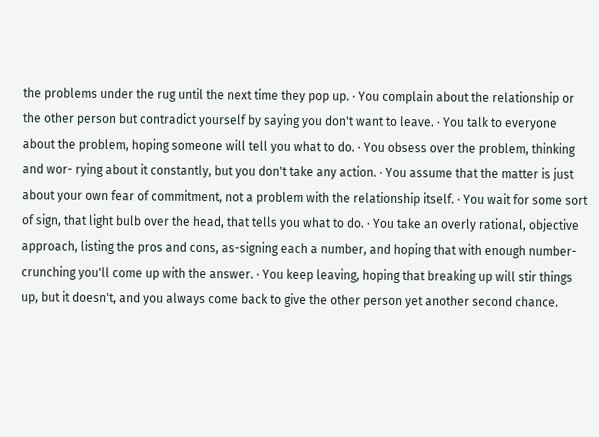the problems under the rug until the next time they pop up. · You complain about the relationship or the other person but contradict yourself by saying you don't want to leave. · You talk to everyone about the problem, hoping someone will tell you what to do. · You obsess over the problem, thinking and wor- rying about it constantly, but you don't take any action. · You assume that the matter is just about your own fear of commitment, not a problem with the relationship itself. · You wait for some sort of sign, that light bulb over the head, that tells you what to do. · You take an overly rational, objective approach, listing the pros and cons, as-signing each a number, and hoping that with enough number-crunching you'll come up with the answer. · You keep leaving, hoping that breaking up will stir things up, but it doesn't, and you always come back to give the other person yet another second chance.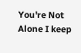You're Not Alone I keep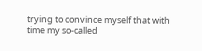trying to convince myself that with time my so-called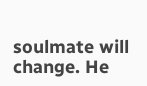soulmate will change. He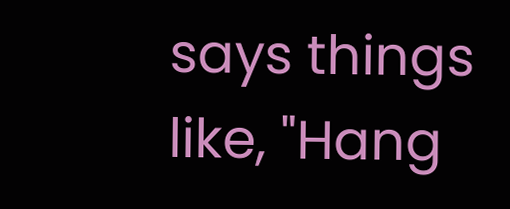says things like, "Hang